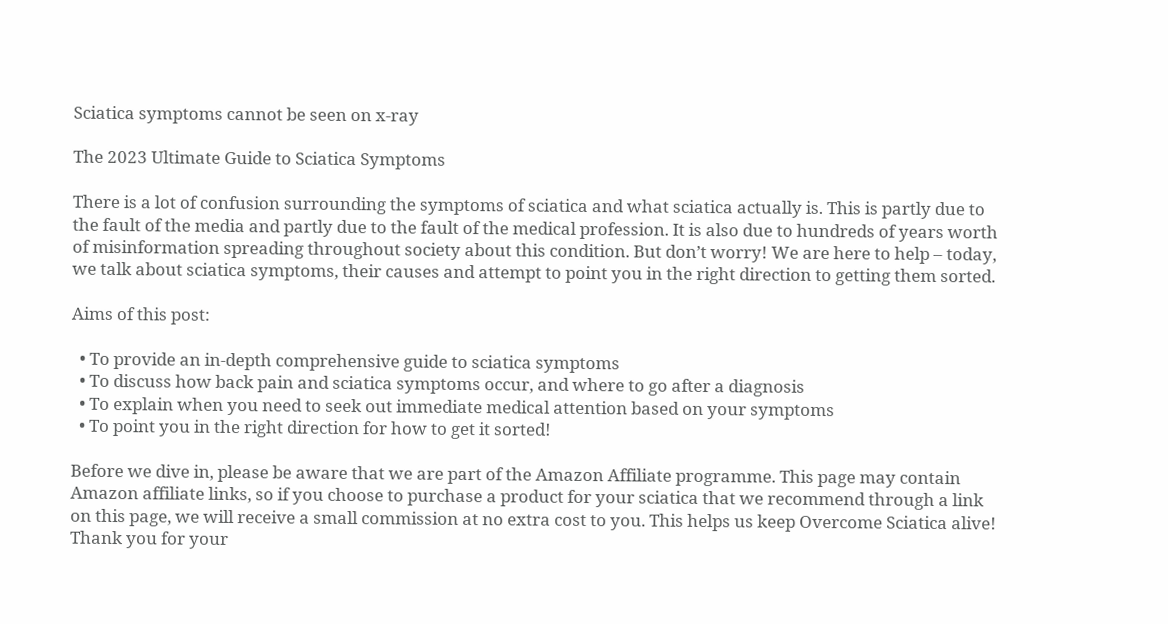Sciatica symptoms cannot be seen on x-ray

The 2023 Ultimate Guide to Sciatica Symptoms

There is a lot of confusion surrounding the symptoms of sciatica and what sciatica actually is. This is partly due to the fault of the media and partly due to the fault of the medical profession. It is also due to hundreds of years worth of misinformation spreading throughout society about this condition. But don’t worry! We are here to help – today, we talk about sciatica symptoms, their causes and attempt to point you in the right direction to getting them sorted.

Aims of this post:

  • To provide an in-depth comprehensive guide to sciatica symptoms
  • To discuss how back pain and sciatica symptoms occur, and where to go after a diagnosis
  • To explain when you need to seek out immediate medical attention based on your symptoms
  • To point you in the right direction for how to get it sorted!

Before we dive in, please be aware that we are part of the Amazon Affiliate programme. This page may contain Amazon affiliate links, so if you choose to purchase a product for your sciatica that we recommend through a link on this page, we will receive a small commission at no extra cost to you. This helps us keep Overcome Sciatica alive! Thank you for your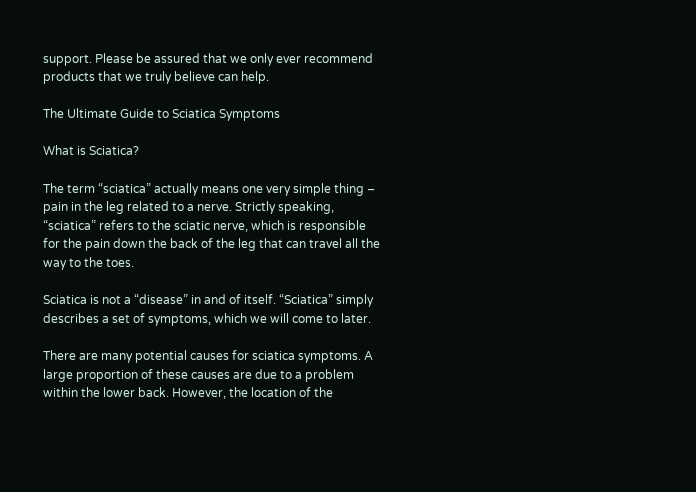support. Please be assured that we only ever recommend products that we truly believe can help.

The Ultimate Guide to Sciatica Symptoms

What is Sciatica?

The term “sciatica” actually means one very simple thing – pain in the leg related to a nerve. Strictly speaking, “sciatica” refers to the sciatic nerve, which is responsible for the pain down the back of the leg that can travel all the way to the toes.

Sciatica is not a “disease” in and of itself. “Sciatica” simply describes a set of symptoms, which we will come to later.

There are many potential causes for sciatica symptoms. A large proportion of these causes are due to a problem within the lower back. However, the location of the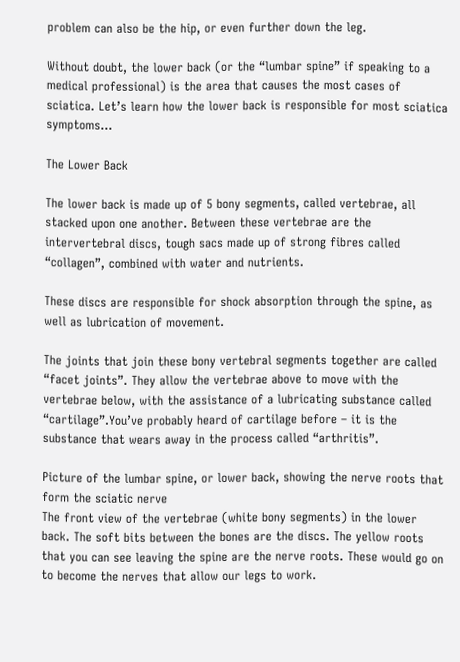problem can also be the hip, or even further down the leg.

Without doubt, the lower back (or the “lumbar spine” if speaking to a medical professional) is the area that causes the most cases of sciatica. Let’s learn how the lower back is responsible for most sciatica symptoms…

The Lower Back

The lower back is made up of 5 bony segments, called vertebrae, all stacked upon one another. Between these vertebrae are the intervertebral discs, tough sacs made up of strong fibres called “collagen”, combined with water and nutrients.

These discs are responsible for shock absorption through the spine, as well as lubrication of movement.

The joints that join these bony vertebral segments together are called “facet joints”. They allow the vertebrae above to move with the vertebrae below, with the assistance of a lubricating substance called “cartilage”.You’ve probably heard of cartilage before – it is the substance that wears away in the process called “arthritis”.

Picture of the lumbar spine, or lower back, showing the nerve roots that form the sciatic nerve
The front view of the vertebrae (white bony segments) in the lower back. The soft bits between the bones are the discs. The yellow roots that you can see leaving the spine are the nerve roots. These would go on to become the nerves that allow our legs to work.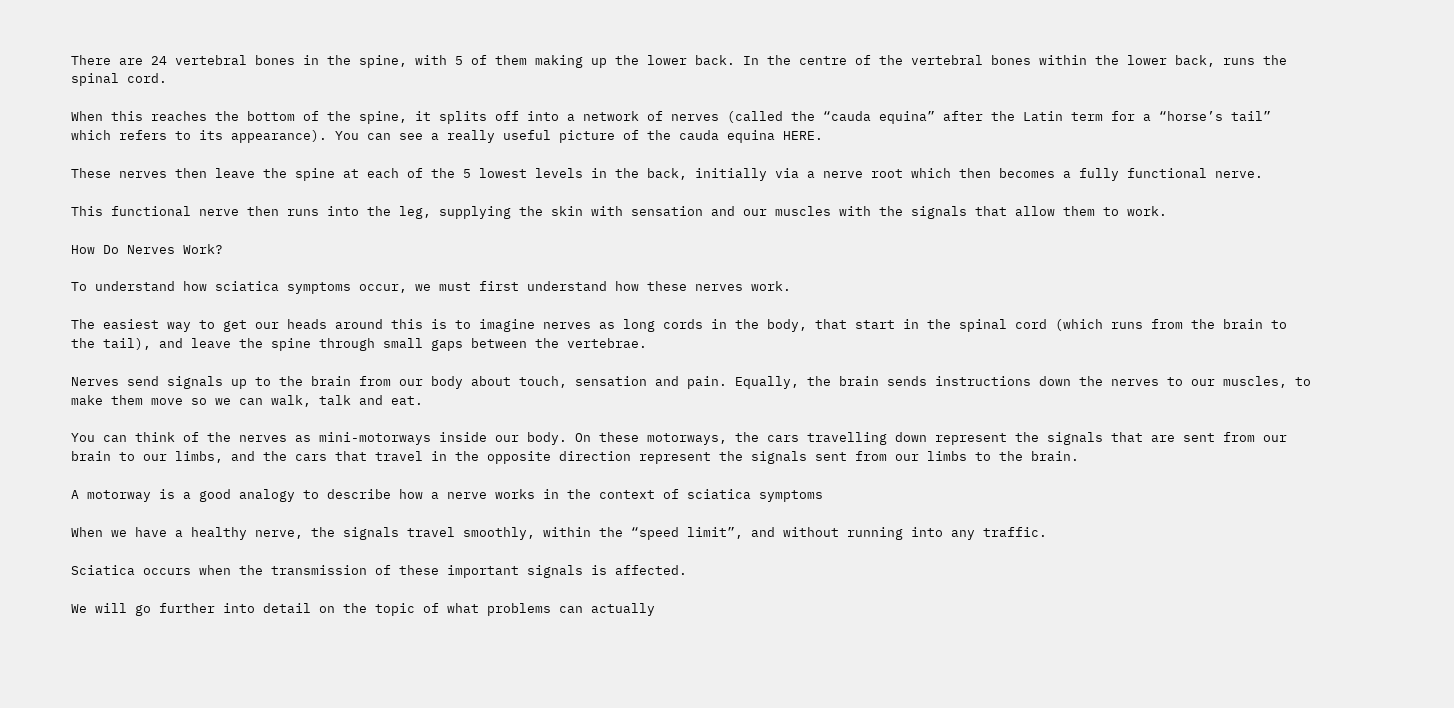There are 24 vertebral bones in the spine, with 5 of them making up the lower back. In the centre of the vertebral bones within the lower back, runs the spinal cord.

When this reaches the bottom of the spine, it splits off into a network of nerves (called the “cauda equina” after the Latin term for a “horse’s tail” which refers to its appearance). You can see a really useful picture of the cauda equina HERE.

These nerves then leave the spine at each of the 5 lowest levels in the back, initially via a nerve root which then becomes a fully functional nerve.

This functional nerve then runs into the leg, supplying the skin with sensation and our muscles with the signals that allow them to work.

How Do Nerves Work?

To understand how sciatica symptoms occur, we must first understand how these nerves work.

The easiest way to get our heads around this is to imagine nerves as long cords in the body, that start in the spinal cord (which runs from the brain to the tail), and leave the spine through small gaps between the vertebrae.

Nerves send signals up to the brain from our body about touch, sensation and pain. Equally, the brain sends instructions down the nerves to our muscles, to make them move so we can walk, talk and eat.

You can think of the nerves as mini-motorways inside our body. On these motorways, the cars travelling down represent the signals that are sent from our brain to our limbs, and the cars that travel in the opposite direction represent the signals sent from our limbs to the brain.

A motorway is a good analogy to describe how a nerve works in the context of sciatica symptoms

When we have a healthy nerve, the signals travel smoothly, within the “speed limit”, and without running into any traffic.

Sciatica occurs when the transmission of these important signals is affected.

We will go further into detail on the topic of what problems can actually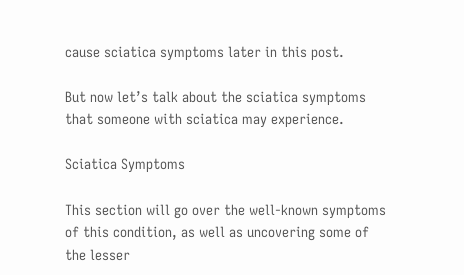cause sciatica symptoms later in this post.

But now let’s talk about the sciatica symptoms that someone with sciatica may experience.

Sciatica Symptoms

This section will go over the well-known symptoms of this condition, as well as uncovering some of the lesser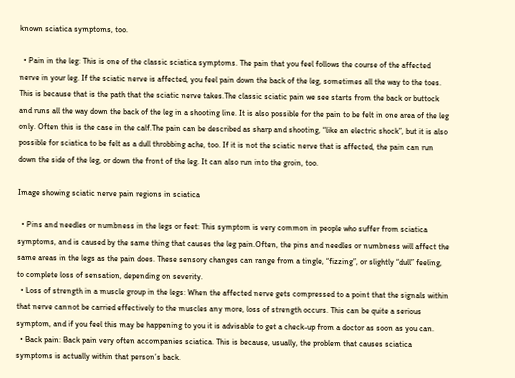known sciatica symptoms, too.

  • Pain in the leg: This is one of the classic sciatica symptoms. The pain that you feel follows the course of the affected nerve in your leg. If the sciatic nerve is affected, you feel pain down the back of the leg, sometimes all the way to the toes. This is because that is the path that the sciatic nerve takes.The classic sciatic pain we see starts from the back or buttock and runs all the way down the back of the leg in a shooting line. It is also possible for the pain to be felt in one area of the leg only. Often this is the case in the calf.The pain can be described as sharp and shooting, “like an electric shock”, but it is also possible for sciatica to be felt as a dull throbbing ache, too. If it is not the sciatic nerve that is affected, the pain can run down the side of the leg, or down the front of the leg. It can also run into the groin, too.

Image showing sciatic nerve pain regions in sciatica

  • Pins and needles or numbness in the legs or feet: This symptom is very common in people who suffer from sciatica symptoms, and is caused by the same thing that causes the leg pain.Often, the pins and needles or numbness will affect the same areas in the legs as the pain does. These sensory changes can range from a tingle, “fizzing”, or slightly “dull” feeling, to complete loss of sensation, depending on severity.
  • Loss of strength in a muscle group in the legs: When the affected nerve gets compressed to a point that the signals within that nerve cannot be carried effectively to the muscles any more, loss of strength occurs. This can be quite a serious symptom, and if you feel this may be happening to you it is advisable to get a check-up from a doctor as soon as you can.
  • Back pain: Back pain very often accompanies sciatica. This is because, usually, the problem that causes sciatica symptoms is actually within that person’s back.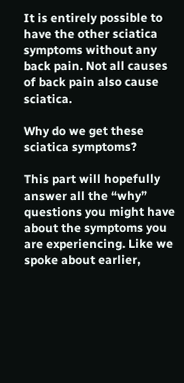It is entirely possible to have the other sciatica symptoms without any back pain. Not all causes of back pain also cause sciatica.

Why do we get these sciatica symptoms?

This part will hopefully answer all the “why” questions you might have about the symptoms you are experiencing. Like we spoke about earlier,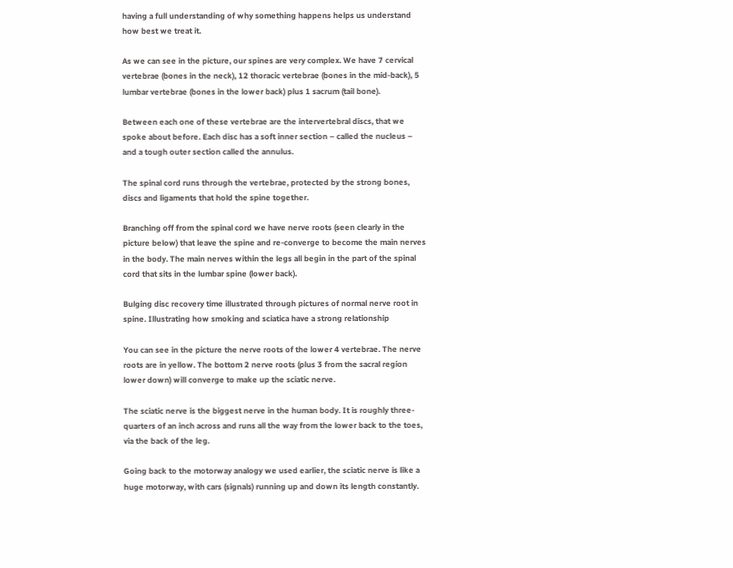having a full understanding of why something happens helps us understand how best we treat it.

As we can see in the picture, our spines are very complex. We have 7 cervical vertebrae (bones in the neck), 12 thoracic vertebrae (bones in the mid-back), 5 lumbar vertebrae (bones in the lower back) plus 1 sacrum (tail bone).

Between each one of these vertebrae are the intervertebral discs, that we spoke about before. Each disc has a soft inner section – called the nucleus – and a tough outer section called the annulus.

The spinal cord runs through the vertebrae, protected by the strong bones, discs and ligaments that hold the spine together.

Branching off from the spinal cord we have nerve roots (seen clearly in the picture below) that leave the spine and re-converge to become the main nerves in the body. The main nerves within the legs all begin in the part of the spinal cord that sits in the lumbar spine (lower back).

Bulging disc recovery time illustrated through pictures of normal nerve root in spine. Illustrating how smoking and sciatica have a strong relationship

You can see in the picture the nerve roots of the lower 4 vertebrae. The nerve roots are in yellow. The bottom 2 nerve roots (plus 3 from the sacral region lower down) will converge to make up the sciatic nerve.

The sciatic nerve is the biggest nerve in the human body. It is roughly three-quarters of an inch across and runs all the way from the lower back to the toes, via the back of the leg.

Going back to the motorway analogy we used earlier, the sciatic nerve is like a huge motorway, with cars (signals) running up and down its length constantly.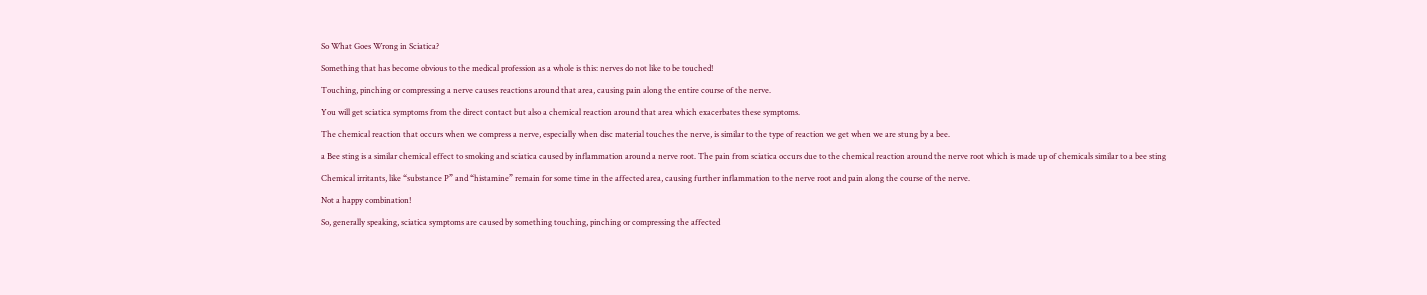So What Goes Wrong in Sciatica?

Something that has become obvious to the medical profession as a whole is this: nerves do not like to be touched!

Touching, pinching or compressing a nerve causes reactions around that area, causing pain along the entire course of the nerve.

You will get sciatica symptoms from the direct contact but also a chemical reaction around that area which exacerbates these symptoms.

The chemical reaction that occurs when we compress a nerve, especially when disc material touches the nerve, is similar to the type of reaction we get when we are stung by a bee.

a Bee sting is a similar chemical effect to smoking and sciatica caused by inflammation around a nerve root. The pain from sciatica occurs due to the chemical reaction around the nerve root which is made up of chemicals similar to a bee sting

Chemical irritants, like “substance P” and “histamine” remain for some time in the affected area, causing further inflammation to the nerve root and pain along the course of the nerve.

Not a happy combination!

So, generally speaking, sciatica symptoms are caused by something touching, pinching or compressing the affected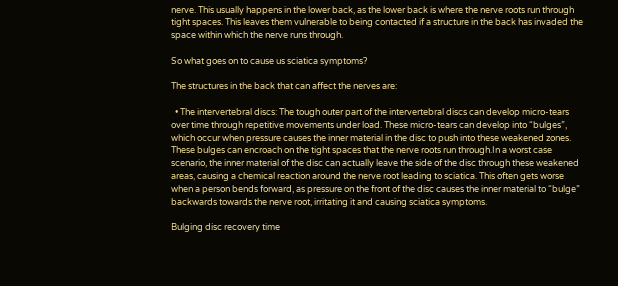nerve. This usually happens in the lower back, as the lower back is where the nerve roots run through tight spaces. This leaves them vulnerable to being contacted if a structure in the back has invaded the space within which the nerve runs through.

So what goes on to cause us sciatica symptoms?

The structures in the back that can affect the nerves are:

  • The intervertebral discs: The tough outer part of the intervertebral discs can develop micro-tears over time through repetitive movements under load. These micro-tears can develop into “bulges”, which occur when pressure causes the inner material in the disc to push into these weakened zones. These bulges can encroach on the tight spaces that the nerve roots run through.In a worst case scenario, the inner material of the disc can actually leave the side of the disc through these weakened areas, causing a chemical reaction around the nerve root leading to sciatica. This often gets worse when a person bends forward, as pressure on the front of the disc causes the inner material to “bulge” backwards towards the nerve root, irritating it and causing sciatica symptoms.

Bulging disc recovery time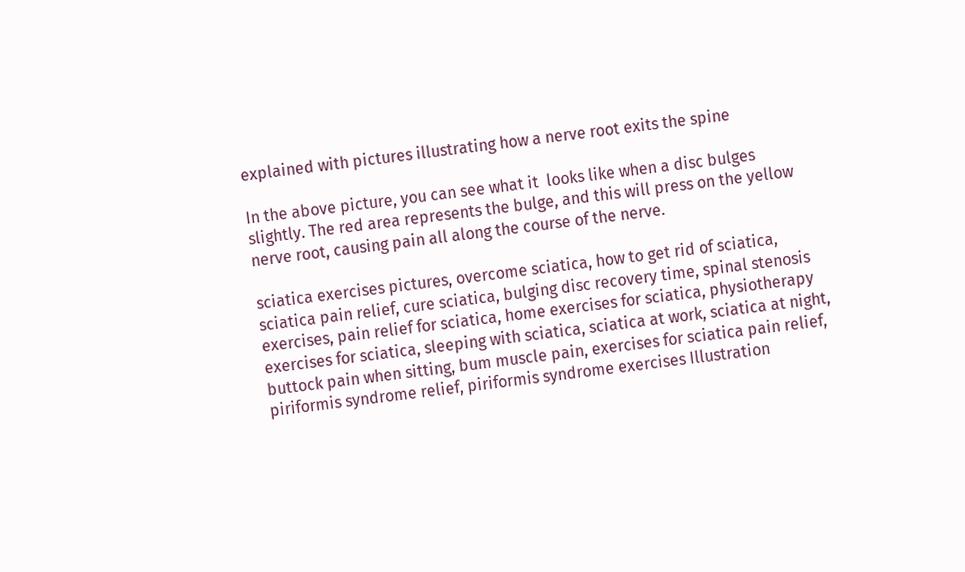explained with pictures illustrating how a nerve root exits the spine

In the above picture, you can see what it  looks like when a disc bulges slightly. The red area represents the bulge, and this will press on the yellow nerve root, causing pain all along the course of the nerve.

sciatica exercises pictures, overcome sciatica, how to get rid of sciatica, sciatica pain relief, cure sciatica, bulging disc recovery time, spinal stenosis exercises, pain relief for sciatica, home exercises for sciatica, physiotherapy exercises for sciatica, sleeping with sciatica, sciatica at work, sciatica at night, buttock pain when sitting, bum muscle pain, exercises for sciatica pain relief, piriformis syndrome relief, piriformis syndrome exercises Illustration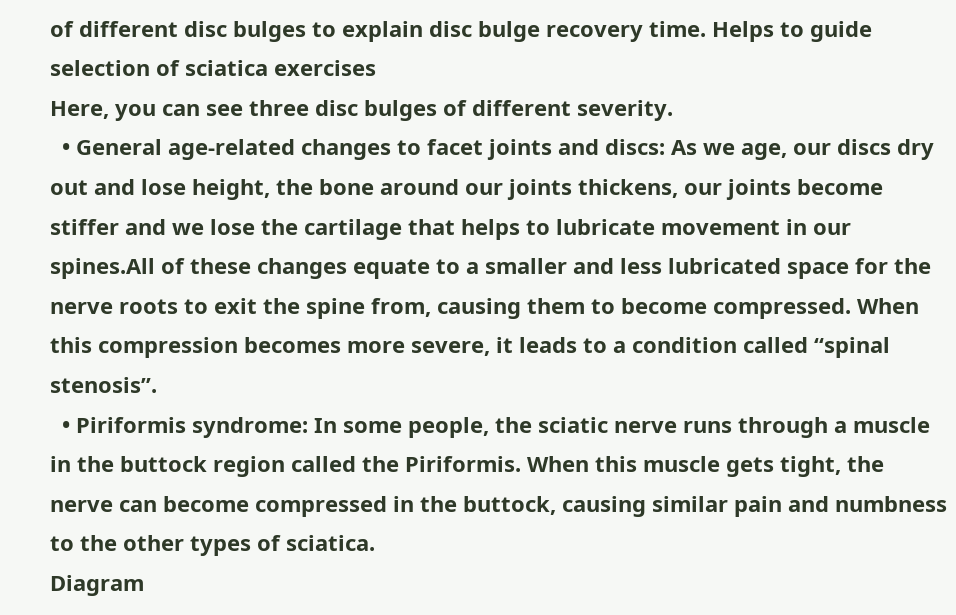of different disc bulges to explain disc bulge recovery time. Helps to guide selection of sciatica exercises
Here, you can see three disc bulges of different severity.
  • General age-related changes to facet joints and discs: As we age, our discs dry out and lose height, the bone around our joints thickens, our joints become stiffer and we lose the cartilage that helps to lubricate movement in our spines.All of these changes equate to a smaller and less lubricated space for the nerve roots to exit the spine from, causing them to become compressed. When this compression becomes more severe, it leads to a condition called “spinal stenosis”.
  • Piriformis syndrome: In some people, the sciatic nerve runs through a muscle in the buttock region called the Piriformis. When this muscle gets tight, the nerve can become compressed in the buttock, causing similar pain and numbness to the other types of sciatica.
Diagram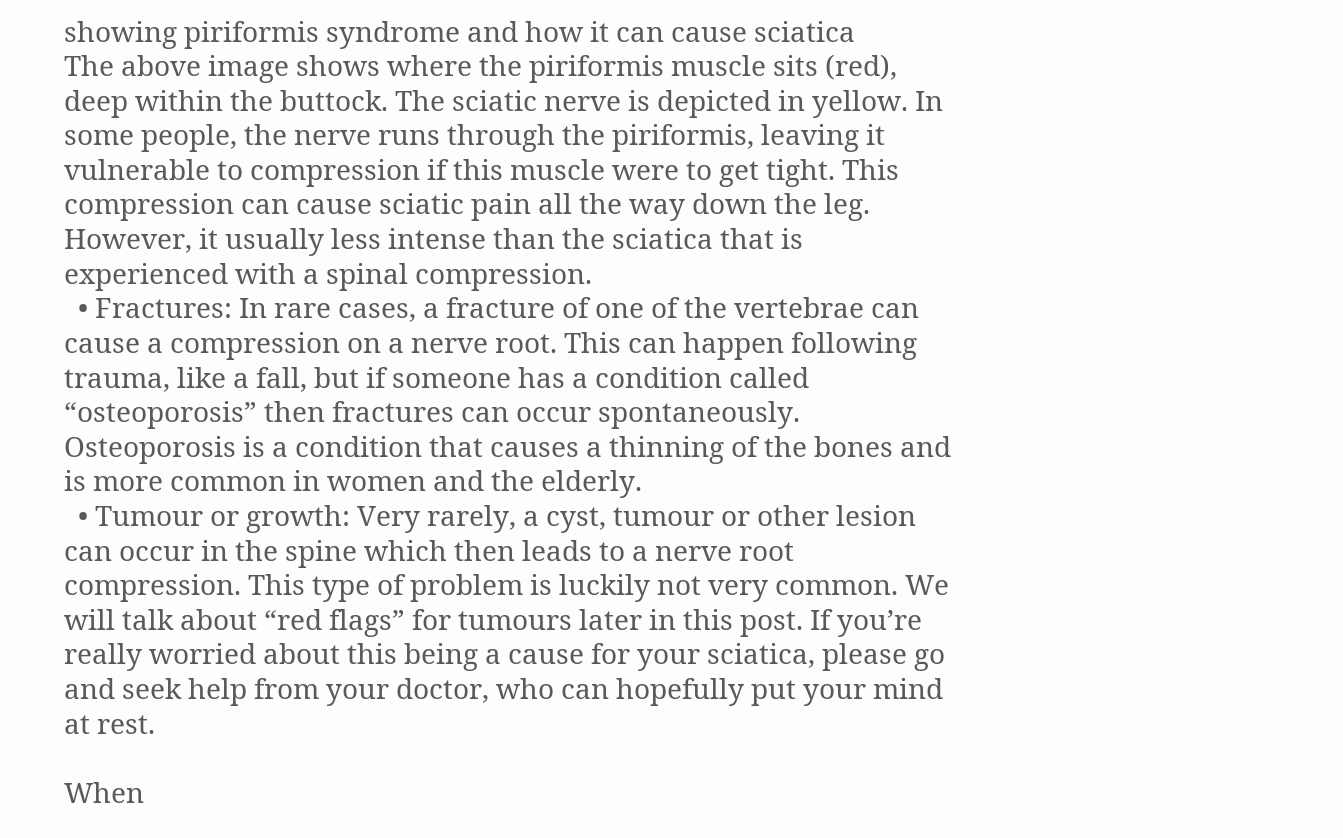showing piriformis syndrome and how it can cause sciatica
The above image shows where the piriformis muscle sits (red), deep within the buttock. The sciatic nerve is depicted in yellow. In some people, the nerve runs through the piriformis, leaving it vulnerable to compression if this muscle were to get tight. This compression can cause sciatic pain all the way down the leg. However, it usually less intense than the sciatica that is experienced with a spinal compression.
  • Fractures: In rare cases, a fracture of one of the vertebrae can cause a compression on a nerve root. This can happen following trauma, like a fall, but if someone has a condition called “osteoporosis” then fractures can occur spontaneously. Osteoporosis is a condition that causes a thinning of the bones and is more common in women and the elderly.
  • Tumour or growth: Very rarely, a cyst, tumour or other lesion can occur in the spine which then leads to a nerve root compression. This type of problem is luckily not very common. We will talk about “red flags” for tumours later in this post. If you’re really worried about this being a cause for your sciatica, please go and seek help from your doctor, who can hopefully put your mind at rest.

When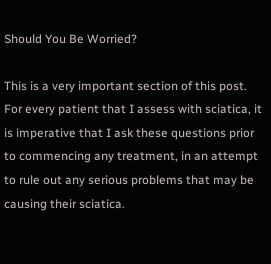Should You Be Worried?

This is a very important section of this post. For every patient that I assess with sciatica, it is imperative that I ask these questions prior to commencing any treatment, in an attempt to rule out any serious problems that may be causing their sciatica.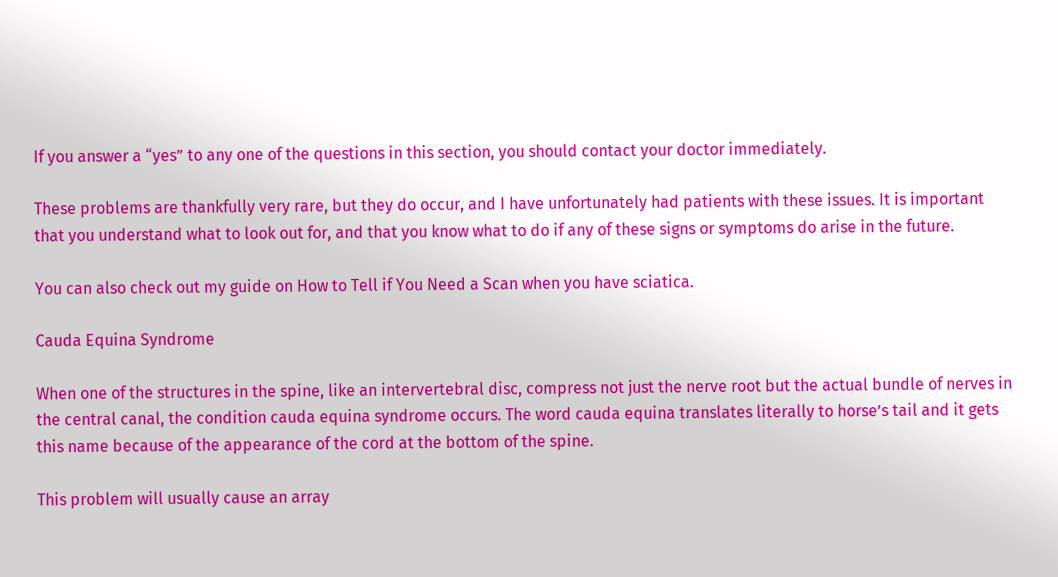If you answer a “yes” to any one of the questions in this section, you should contact your doctor immediately.

These problems are thankfully very rare, but they do occur, and I have unfortunately had patients with these issues. It is important that you understand what to look out for, and that you know what to do if any of these signs or symptoms do arise in the future.

You can also check out my guide on How to Tell if You Need a Scan when you have sciatica.

Cauda Equina Syndrome

When one of the structures in the spine, like an intervertebral disc, compress not just the nerve root but the actual bundle of nerves in the central canal, the condition cauda equina syndrome occurs. The word cauda equina translates literally to horse’s tail and it gets this name because of the appearance of the cord at the bottom of the spine.

This problem will usually cause an array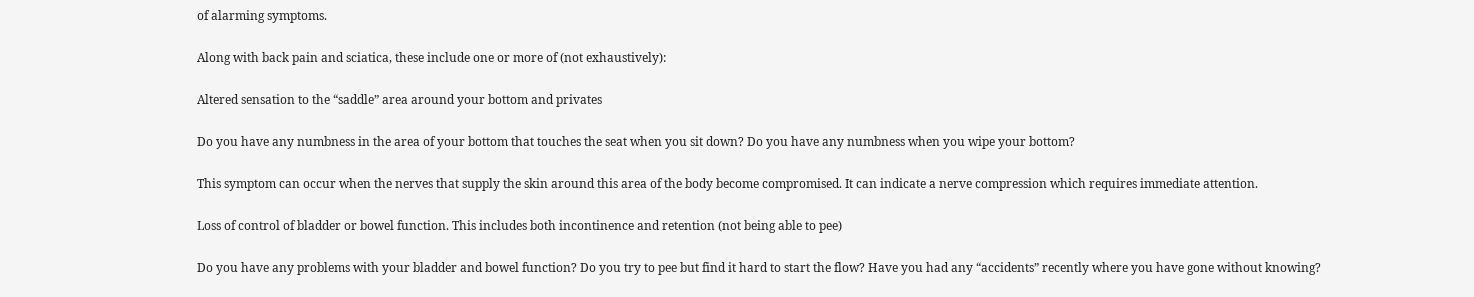of alarming symptoms.

Along with back pain and sciatica, these include one or more of (not exhaustively):

Altered sensation to the “saddle” area around your bottom and privates

Do you have any numbness in the area of your bottom that touches the seat when you sit down? Do you have any numbness when you wipe your bottom?

This symptom can occur when the nerves that supply the skin around this area of the body become compromised. It can indicate a nerve compression which requires immediate attention.

Loss of control of bladder or bowel function. This includes both incontinence and retention (not being able to pee)

Do you have any problems with your bladder and bowel function? Do you try to pee but find it hard to start the flow? Have you had any “accidents” recently where you have gone without knowing?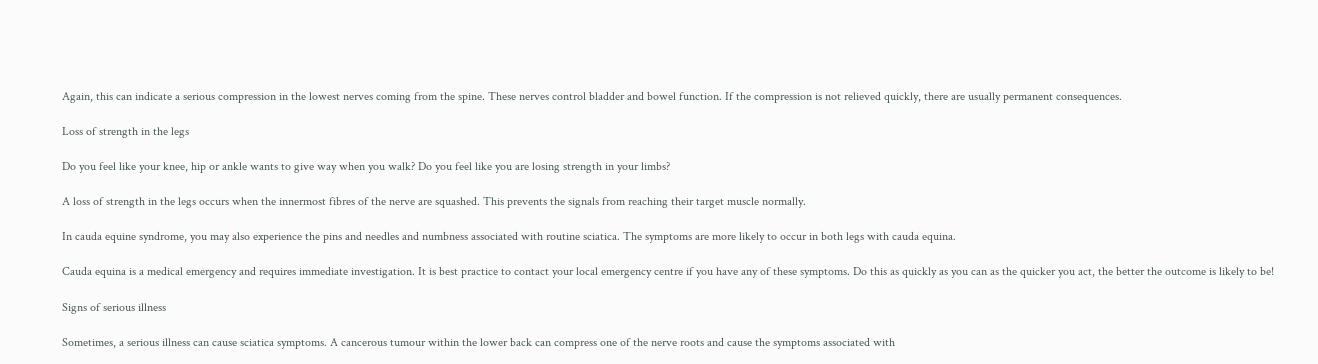Again, this can indicate a serious compression in the lowest nerves coming from the spine. These nerves control bladder and bowel function. If the compression is not relieved quickly, there are usually permanent consequences.

Loss of strength in the legs

Do you feel like your knee, hip or ankle wants to give way when you walk? Do you feel like you are losing strength in your limbs?

A loss of strength in the legs occurs when the innermost fibres of the nerve are squashed. This prevents the signals from reaching their target muscle normally.

In cauda equine syndrome, you may also experience the pins and needles and numbness associated with routine sciatica. The symptoms are more likely to occur in both legs with cauda equina.

Cauda equina is a medical emergency and requires immediate investigation. It is best practice to contact your local emergency centre if you have any of these symptoms. Do this as quickly as you can as the quicker you act, the better the outcome is likely to be!

Signs of serious illness

Sometimes, a serious illness can cause sciatica symptoms. A cancerous tumour within the lower back can compress one of the nerve roots and cause the symptoms associated with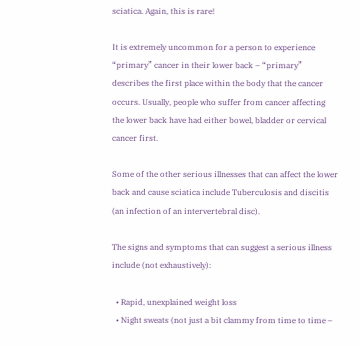sciatica. Again, this is rare!

It is extremely uncommon for a person to experience “primary” cancer in their lower back – “primary” describes the first place within the body that the cancer occurs. Usually, people who suffer from cancer affecting the lower back have had either bowel, bladder or cervical cancer first.

Some of the other serious illnesses that can affect the lower back and cause sciatica include Tuberculosis and discitis (an infection of an intervertebral disc).

The signs and symptoms that can suggest a serious illness include (not exhaustively):

  • Rapid, unexplained weight loss
  • Night sweats (not just a bit clammy from time to time –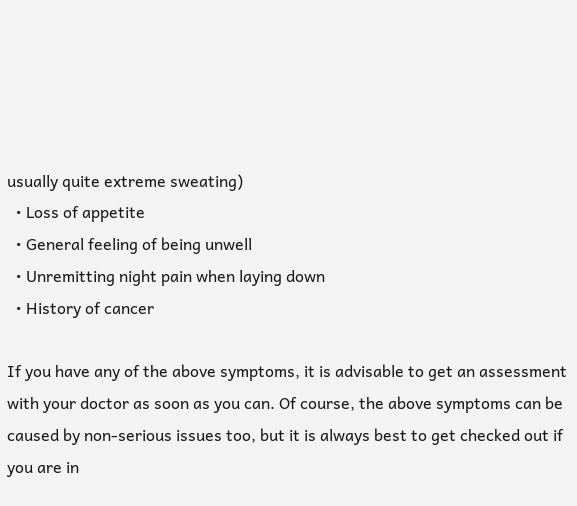usually quite extreme sweating)
  • Loss of appetite
  • General feeling of being unwell
  • Unremitting night pain when laying down
  • History of cancer

If you have any of the above symptoms, it is advisable to get an assessment with your doctor as soon as you can. Of course, the above symptoms can be caused by non-serious issues too, but it is always best to get checked out if you are in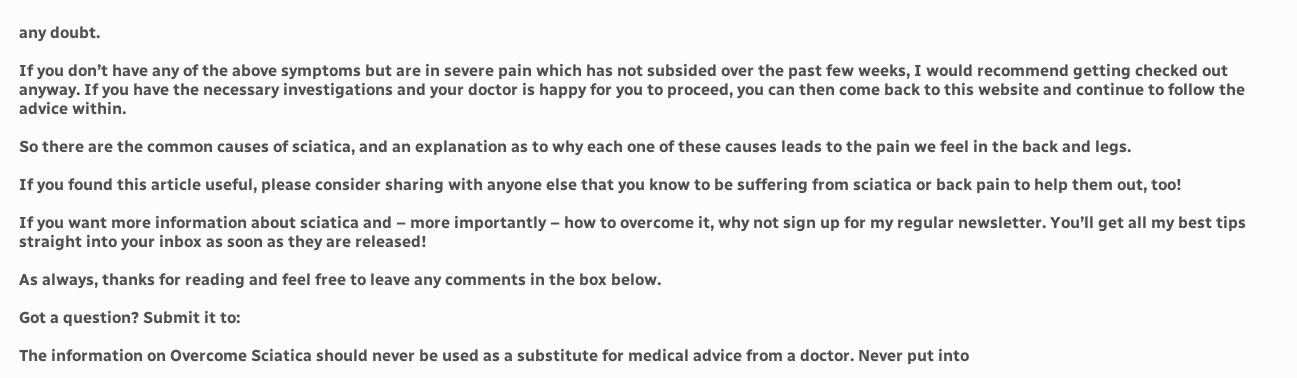any doubt.

If you don’t have any of the above symptoms but are in severe pain which has not subsided over the past few weeks, I would recommend getting checked out anyway. If you have the necessary investigations and your doctor is happy for you to proceed, you can then come back to this website and continue to follow the advice within.

So there are the common causes of sciatica, and an explanation as to why each one of these causes leads to the pain we feel in the back and legs.

If you found this article useful, please consider sharing with anyone else that you know to be suffering from sciatica or back pain to help them out, too!

If you want more information about sciatica and – more importantly – how to overcome it, why not sign up for my regular newsletter. You’ll get all my best tips straight into your inbox as soon as they are released!

As always, thanks for reading and feel free to leave any comments in the box below.

Got a question? Submit it to:

The information on Overcome Sciatica should never be used as a substitute for medical advice from a doctor. Never put into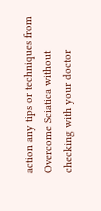action any tips or techniques from Overcome Sciatica without checking with your doctor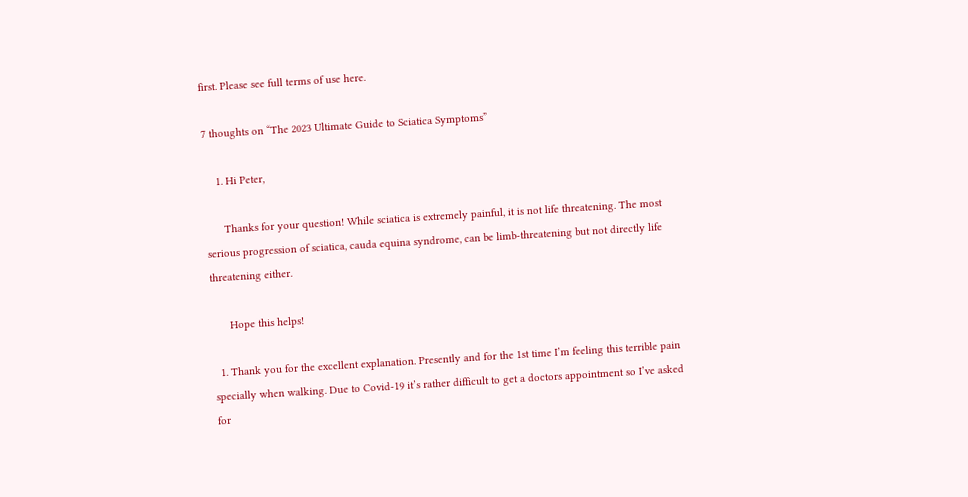first. Please see full terms of use here.

7 thoughts on “The 2023 Ultimate Guide to Sciatica Symptoms”

    1. Hi Peter,

      Thanks for your question! While sciatica is extremely painful, it is not life threatening. The most serious progression of sciatica, cauda equina syndrome, can be limb-threatening but not directly life threatening either.

      Hope this helps!

  1. Thank you for the excellent explanation. Presently and for the 1st time I’m feeling this terrible pain specially when walking. Due to Covid-19 it’s rather difficult to get a doctors appointment so I’ve asked for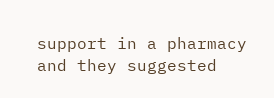support in a pharmacy and they suggested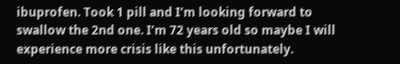ibuprofen. Took 1 pill and I’m looking forward to swallow the 2nd one. I’m 72 years old so maybe I will experience more crisis like this unfortunately.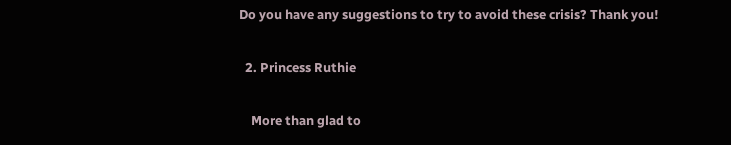Do you have any suggestions to try to avoid these crisis? Thank you!

  2. Princess Ruthie

    More than glad to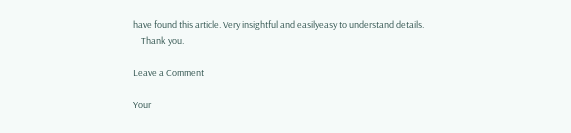have found this article. Very insightful and easilyeasy to understand details.
    Thank you.

Leave a Comment

Your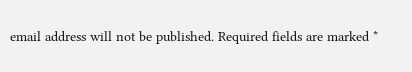email address will not be published. Required fields are marked *